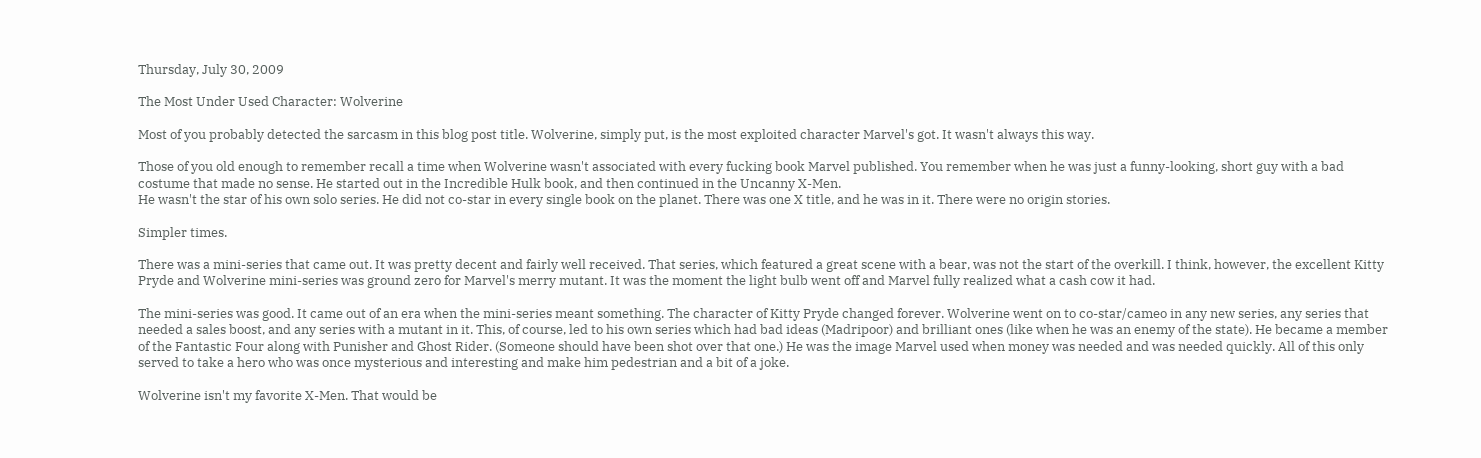Thursday, July 30, 2009

The Most Under Used Character: Wolverine

Most of you probably detected the sarcasm in this blog post title. Wolverine, simply put, is the most exploited character Marvel's got. It wasn't always this way.

Those of you old enough to remember recall a time when Wolverine wasn't associated with every fucking book Marvel published. You remember when he was just a funny-looking, short guy with a bad costume that made no sense. He started out in the Incredible Hulk book, and then continued in the Uncanny X-Men.
He wasn't the star of his own solo series. He did not co-star in every single book on the planet. There was one X title, and he was in it. There were no origin stories.

Simpler times.

There was a mini-series that came out. It was pretty decent and fairly well received. That series, which featured a great scene with a bear, was not the start of the overkill. I think, however, the excellent Kitty Pryde and Wolverine mini-series was ground zero for Marvel's merry mutant. It was the moment the light bulb went off and Marvel fully realized what a cash cow it had.

The mini-series was good. It came out of an era when the mini-series meant something. The character of Kitty Pryde changed forever. Wolverine went on to co-star/cameo in any new series, any series that needed a sales boost, and any series with a mutant in it. This, of course, led to his own series which had bad ideas (Madripoor) and brilliant ones (like when he was an enemy of the state). He became a member of the Fantastic Four along with Punisher and Ghost Rider. (Someone should have been shot over that one.) He was the image Marvel used when money was needed and was needed quickly. All of this only served to take a hero who was once mysterious and interesting and make him pedestrian and a bit of a joke.

Wolverine isn't my favorite X-Men. That would be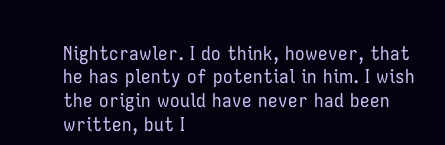Nightcrawler. I do think, however, that he has plenty of potential in him. I wish the origin would have never had been written, but I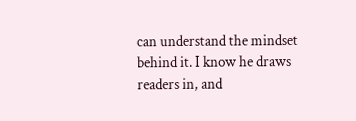can understand the mindset behind it. I know he draws readers in, and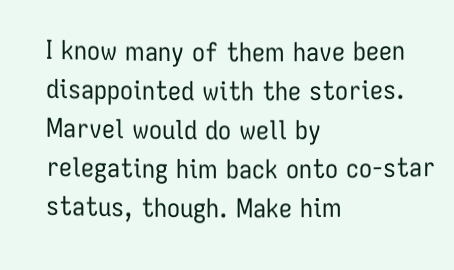I know many of them have been disappointed with the stories. Marvel would do well by relegating him back onto co-star status, though. Make him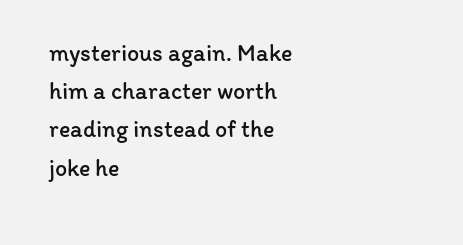mysterious again. Make him a character worth reading instead of the joke he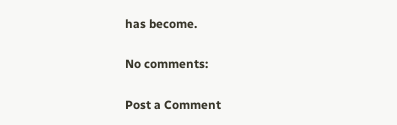has become.

No comments:

Post a Comment